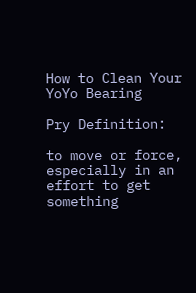How to Clean Your YoYo Bearing

Pry Definition:

to move or force, especially in an effort to get something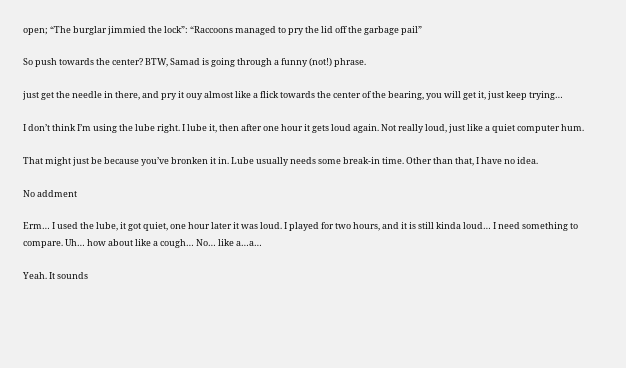open; “The burglar jimmied the lock”: “Raccoons managed to pry the lid off the garbage pail”

So push towards the center? BTW, Samad is going through a funny (not!) phrase.

just get the needle in there, and pry it ouy almost like a flick towards the center of the bearing, you will get it, just keep trying…

I don’t think I’m using the lube right. I lube it, then after one hour it gets loud again. Not really loud, just like a quiet computer hum.

That might just be because you’ve bronken it in. Lube usually needs some break-in time. Other than that, I have no idea.

No addment

Erm… I used the lube, it got quiet, one hour later it was loud. I played for two hours, and it is still kinda loud… I need something to compare. Uh… how about like a cough… No… like a…a…

Yeah. It sounds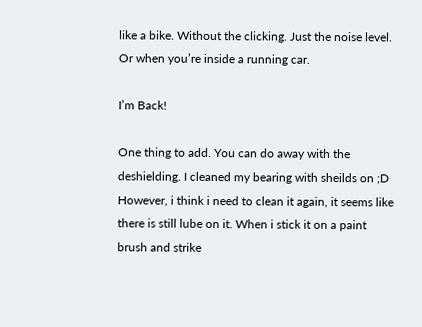like a bike. Without the clicking. Just the noise level. Or when you’re inside a running car.

I’m Back!

One thing to add. You can do away with the deshielding. I cleaned my bearing with sheilds on ;D However, i think i need to clean it again, it seems like there is still lube on it. When i stick it on a paint brush and strike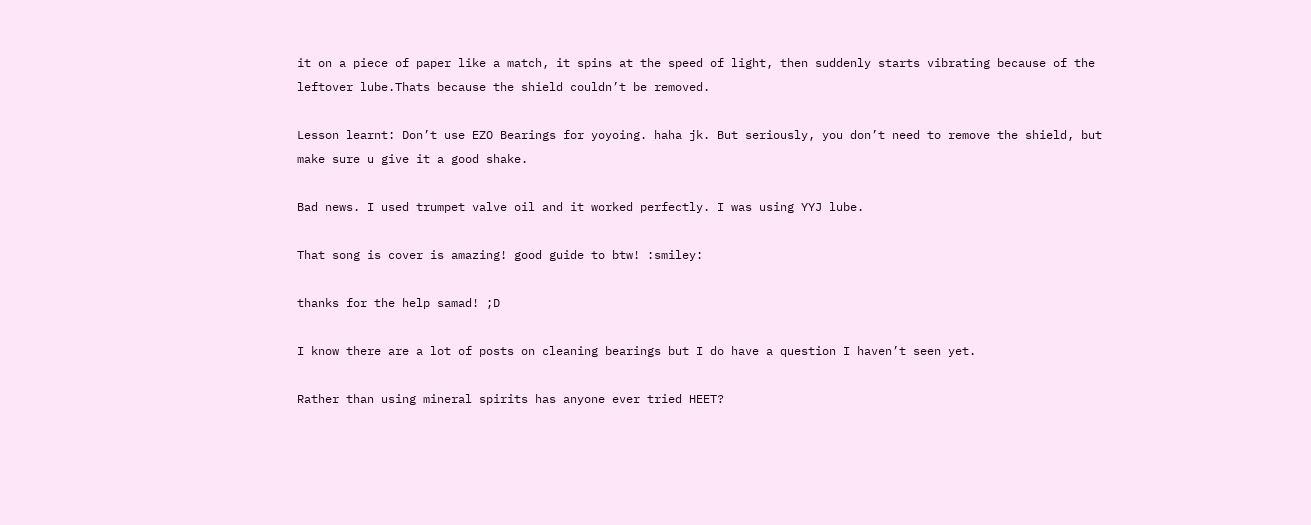it on a piece of paper like a match, it spins at the speed of light, then suddenly starts vibrating because of the leftover lube.Thats because the shield couldn’t be removed.

Lesson learnt: Don’t use EZO Bearings for yoyoing. haha jk. But seriously, you don’t need to remove the shield, but make sure u give it a good shake.

Bad news. I used trumpet valve oil and it worked perfectly. I was using YYJ lube.

That song is cover is amazing! good guide to btw! :smiley:

thanks for the help samad! ;D

I know there are a lot of posts on cleaning bearings but I do have a question I haven’t seen yet.

Rather than using mineral spirits has anyone ever tried HEET?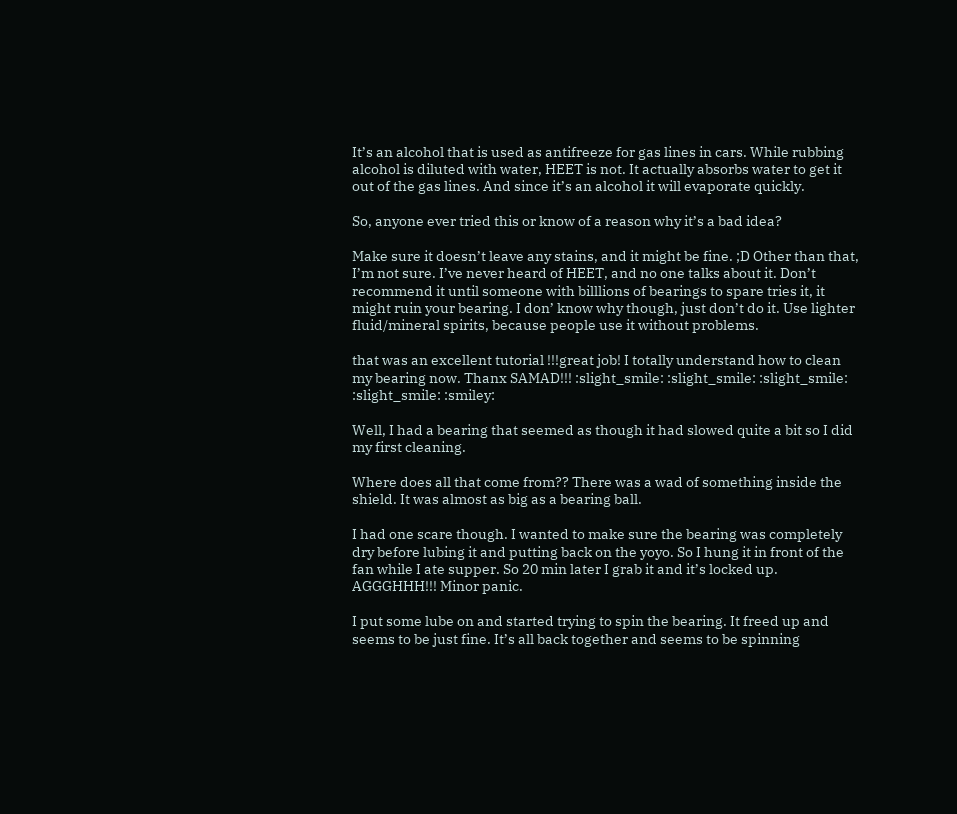It’s an alcohol that is used as antifreeze for gas lines in cars. While rubbing alcohol is diluted with water, HEET is not. It actually absorbs water to get it out of the gas lines. And since it’s an alcohol it will evaporate quickly.

So, anyone ever tried this or know of a reason why it’s a bad idea?

Make sure it doesn’t leave any stains, and it might be fine. ;D Other than that, I’m not sure. I’ve never heard of HEET, and no one talks about it. Don’t recommend it until someone with billlions of bearings to spare tries it, it might ruin your bearing. I don’ know why though, just don’t do it. Use lighter fluid/mineral spirits, because people use it without problems.

that was an excellent tutorial !!!great job! I totally understand how to clean my bearing now. Thanx SAMAD!!! :slight_smile: :slight_smile: :slight_smile: :slight_smile: :smiley:

Well, I had a bearing that seemed as though it had slowed quite a bit so I did my first cleaning.

Where does all that come from?? There was a wad of something inside the shield. It was almost as big as a bearing ball.

I had one scare though. I wanted to make sure the bearing was completely dry before lubing it and putting back on the yoyo. So I hung it in front of the fan while I ate supper. So 20 min later I grab it and it’s locked up. AGGGHHH!!! Minor panic.

I put some lube on and started trying to spin the bearing. It freed up and seems to be just fine. It’s all back together and seems to be spinning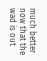much better now that the wad is out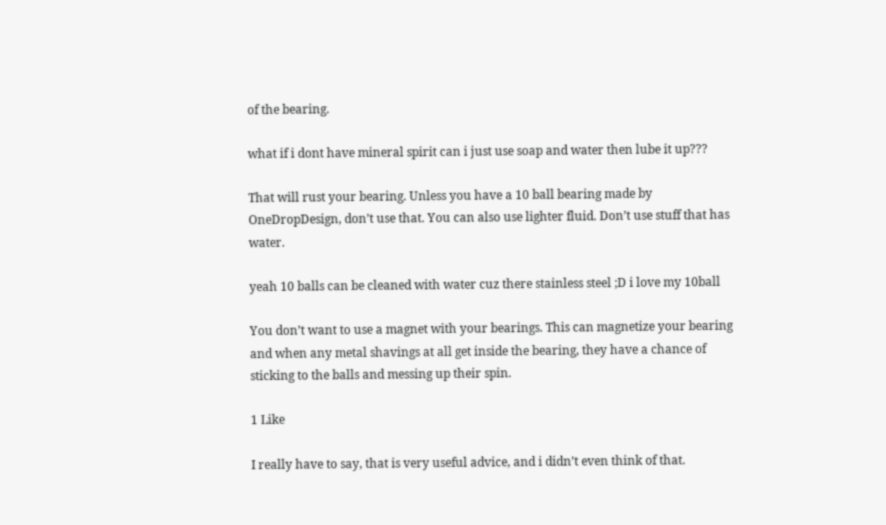of the bearing.

what if i dont have mineral spirit can i just use soap and water then lube it up???

That will rust your bearing. Unless you have a 10 ball bearing made by OneDropDesign, don’t use that. You can also use lighter fluid. Don’t use stuff that has water.

yeah 10 balls can be cleaned with water cuz there stainless steel ;D i love my 10ball

You don’t want to use a magnet with your bearings. This can magnetize your bearing and when any metal shavings at all get inside the bearing, they have a chance of sticking to the balls and messing up their spin.

1 Like

I really have to say, that is very useful advice, and i didn’t even think of that.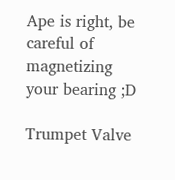Ape is right, be careful of magnetizing your bearing ;D

Trumpet Valve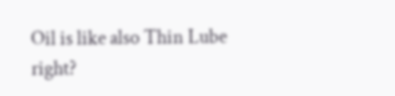Oil is like also Thin Lube right?